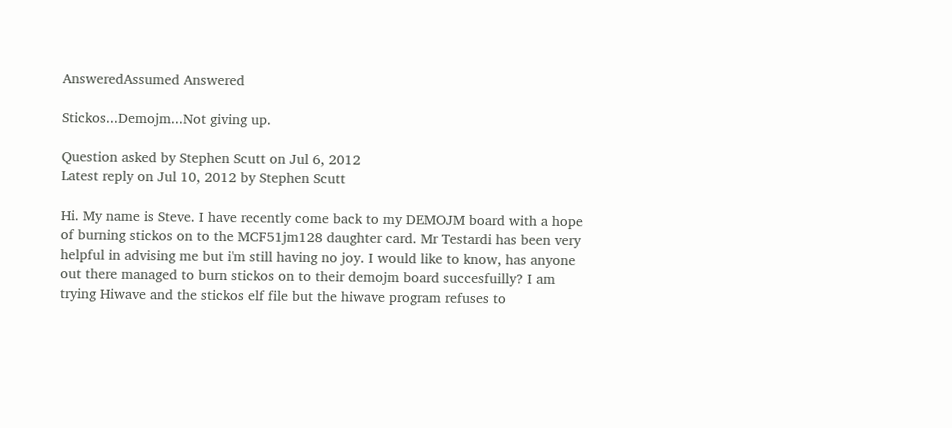AnsweredAssumed Answered

Stickos...Demojm...Not giving up.

Question asked by Stephen Scutt on Jul 6, 2012
Latest reply on Jul 10, 2012 by Stephen Scutt

Hi. My name is Steve. I have recently come back to my DEMOJM board with a hope of burning stickos on to the MCF51jm128 daughter card. Mr Testardi has been very helpful in advising me but i'm still having no joy. I would like to know, has anyone out there managed to burn stickos on to their demojm board succesfuilly? I am trying Hiwave and the stickos elf file but the hiwave program refuses to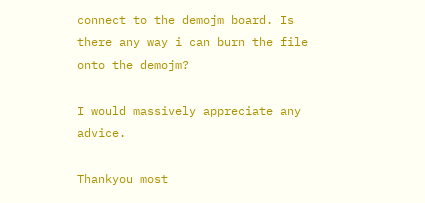connect to the demojm board. Is there any way i can burn the file onto the demojm?

I would massively appreciate any advice.

Thankyou most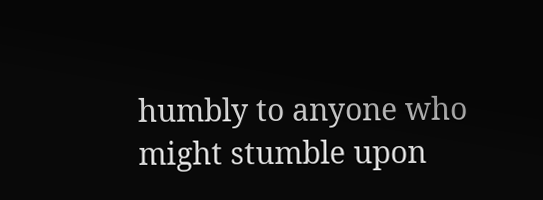humbly to anyone who might stumble upon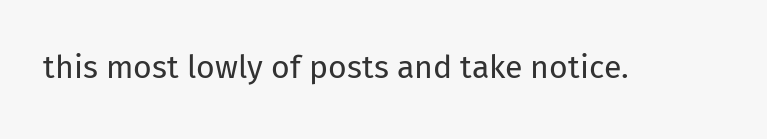this most lowly of posts and take notice.